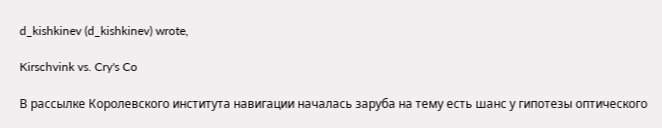d_kishkinev (d_kishkinev) wrote,

Kirschvink vs. Cry's Co

В рассылке Королевского института навигации началась заруба на тему есть шанс у гипотезы оптического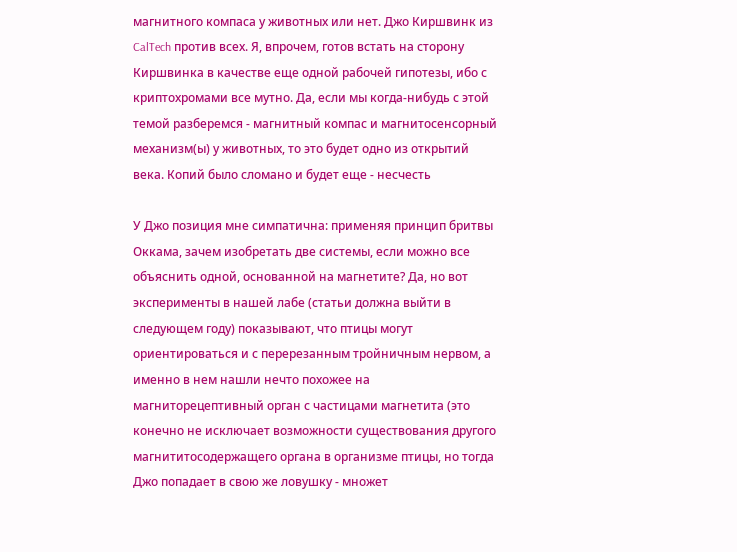магнитного компаса у животных или нет. Джо Киршвинк из CalTech против всех. Я, впрочем, готов встать на сторону Киршвинка в качестве еще одной рабочей гипотезы, ибо с криптохромами все мутно. Да, если мы когда-нибудь с этой темой разберемся - магнитный компас и магнитосенсорный механизм(ы) у животных, то это будет одно из открытий века. Копий было сломано и будет еще - несчесть

У Джо позиция мне симпатична: применяя принцип бритвы Оккама, зачем изобретать две системы, если можно все объяснить одной, основанной на магнетите? Да, но вот эксперименты в нашей лабе (статьи должна выйти в следующем году) показывают, что птицы могут ориентироваться и с перерезанным тройничным нервом, а именно в нем нашли нечто похожее на магниторецептивный орган с частицами магнетита (это конечно не исключает возможности существования другого магнититосодержащего органа в организме птицы, но тогда Джо попадает в свою же ловушку - множет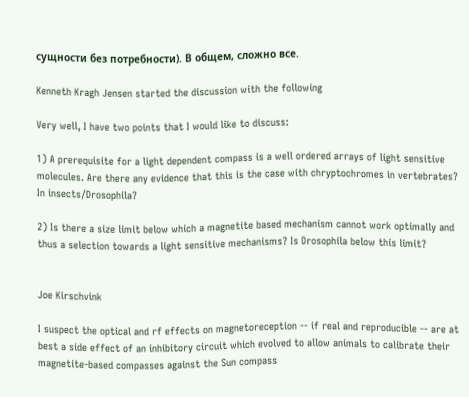сущности без потребности). В общем, сложно все.

Kenneth Kragh Jensen started the discussion with the following

Very well, I have two points that I would like to discuss:

1) A prerequisite for a light dependent compass is a well ordered arrays of light sensitive molecules. Are there any evidence that this is the case with chryptochromes in vertebrates? In insects/Drosophila?

2) Is there a size limit below which a magnetite based mechanism cannot work optimally and thus a selection towards a light sensitive mechanisms? Is Drosophila below this limit?


Joe Kirschvink

I suspect the optical and rf effects on magnetoreception -- if real and reproducible -- are at best a side effect of an inhibitory circuit which evolved to allow animals to calibrate their magnetite-based compasses against the Sun compass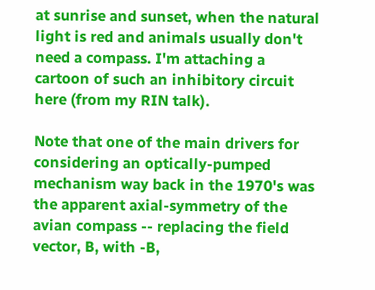at sunrise and sunset, when the natural light is red and animals usually don't need a compass. I'm attaching a cartoon of such an inhibitory circuit here (from my RIN talk).

Note that one of the main drivers for considering an optically-pumped mechanism way back in the 1970's was the apparent axial-symmetry of the avian compass -- replacing the field vector, B, with -B,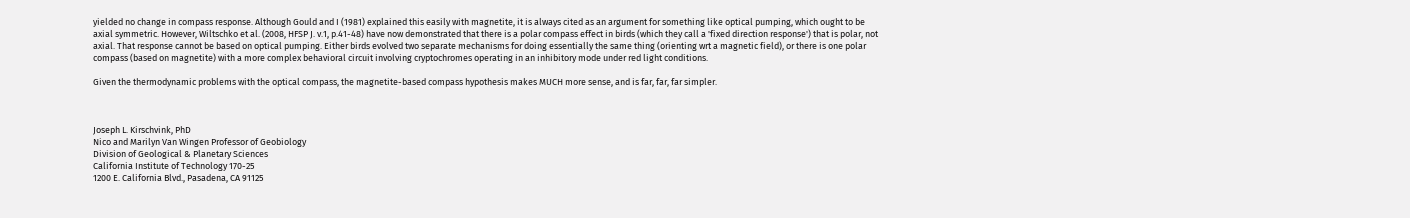yielded no change in compass response. Although Gould and I (1981) explained this easily with magnetite, it is always cited as an argument for something like optical pumping, which ought to be axial symmetric. However, Wiltschko et al. (2008, HFSP J. v.1, p.41-48) have now demonstrated that there is a polar compass effect in birds (which they call a 'fixed direction response') that is polar, not axial. That response cannot be based on optical pumping. Either birds evolved two separate mechanisms for doing essentially the same thing (orienting wrt a magnetic field), or there is one polar compass (based on magnetite) with a more complex behavioral circuit involving cryptochromes operating in an inhibitory mode under red light conditions.

Given the thermodynamic problems with the optical compass, the magnetite-based compass hypothesis makes MUCH more sense, and is far, far, far simpler.



Joseph L. Kirschvink, PhD
Nico and Marilyn Van Wingen Professor of Geobiology
Division of Geological & Planetary Sciences
California Institute of Technology 170-25
1200 E. California Blvd., Pasadena, CA 91125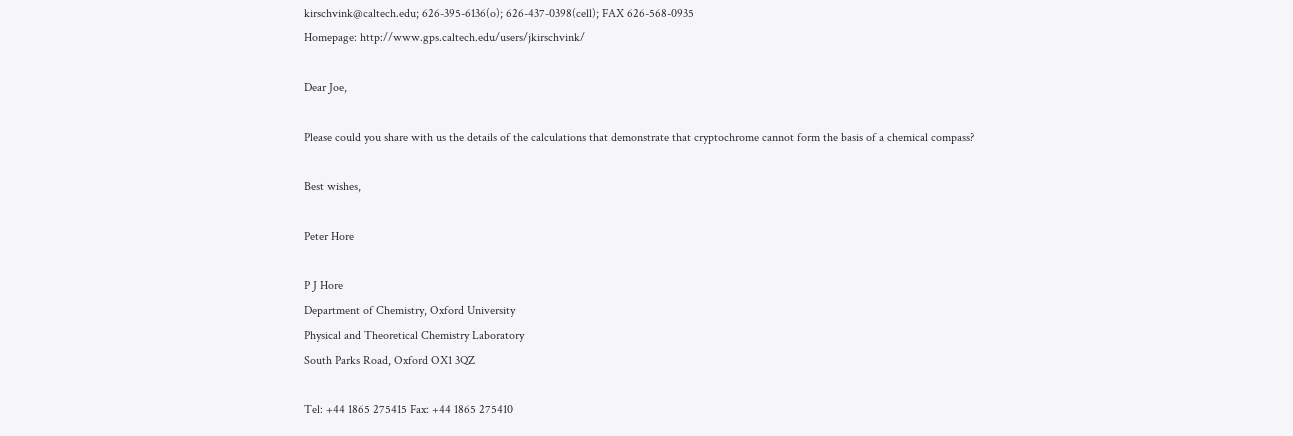kirschvink@caltech.edu; 626-395-6136(o); 626-437-0398(cell); FAX 626-568-0935
Homepage: http://www.gps.caltech.edu/users/jkirschvink/

Dear Joe,

Please could you share with us the details of the calculations that demonstrate that cryptochrome cannot form the basis of a chemical compass?

Best wishes,

Peter Hore

P J Hore
Department of Chemistry, Oxford University
Physical and Theoretical Chemistry Laboratory
South Parks Road, Oxford OX1 3QZ

Tel: +44 1865 275415 Fax: +44 1865 275410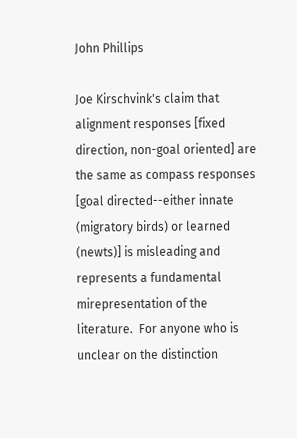John Phillips

Joe Kirschvink's claim that alignment responses [fixed direction, non-goal oriented] are the same as compass responses [goal directed--either innate (migratory birds) or learned (newts)] is misleading and represents a fundamental mirepresentation of the literature.  For anyone who is unclear on the distinction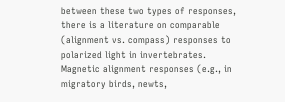between these two types of responses, there is a literature on comparable (alignment vs. compass) responses to polarized light in invertebrates.
Magnetic alignment responses (e.g., in migratory birds, newts,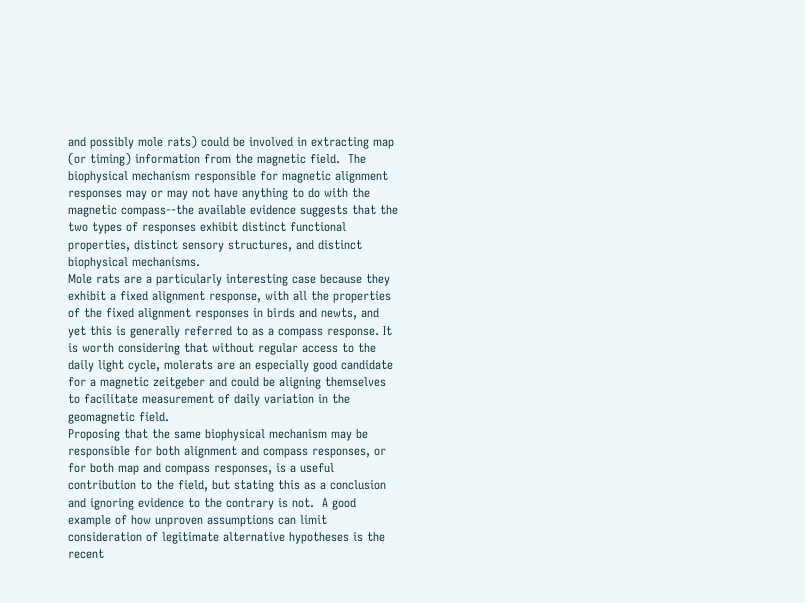and possibly mole rats) could be involved in extracting map (or timing) information from the magnetic field.  The biophysical mechanism responsible for magnetic alignment responses may or may not have anything to do with the magnetic compass--the available evidence suggests that the two types of responses exhibit distinct functional properties, distinct sensory structures, and distinct biophysical mechanisms.
Mole rats are a particularly interesting case because they exhibit a fixed alignment response, with all the properties of the fixed alignment responses in birds and newts, and yet this is generally referred to as a compass response. It is worth considering that without regular access to the daily light cycle, molerats are an especially good candidate for a magnetic zeitgeber and could be aligning themselves to facilitate measurement of daily variation in the geomagnetic field.
Proposing that the same biophysical mechanism may be responsible for both alignment and compass responses, or for both map and compass responses, is a useful contribution to the field, but stating this as a conclusion and ignoring evidence to the contrary is not.  A good example of how unproven assumptions can limit consideration of legitimate alternative hypotheses is the recent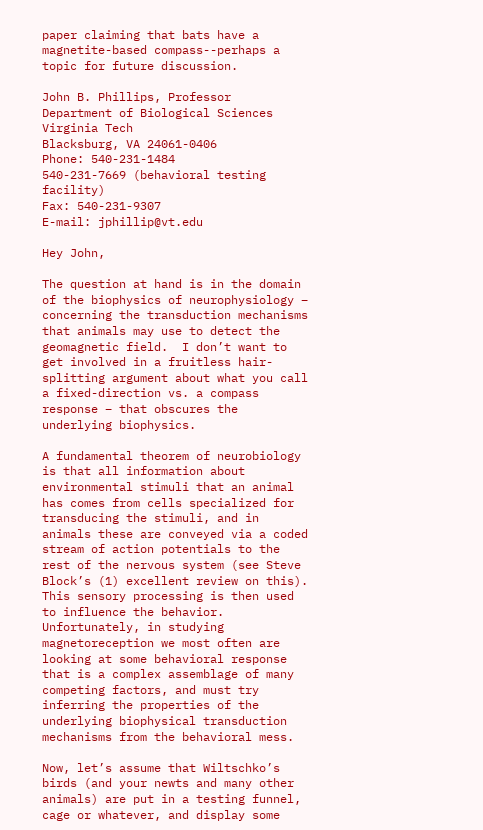paper claiming that bats have a magnetite-based compass--perhaps a topic for future discussion.

John B. Phillips, Professor
Department of Biological Sciences
Virginia Tech
Blacksburg, VA 24061-0406
Phone: 540-231-1484
540-231-7669 (behavioral testing facility)
Fax: 540-231-9307
E-mail: jphillip@vt.edu

Hey John,

The question at hand is in the domain of the biophysics of neurophysiology – concerning the transduction mechanisms that animals may use to detect the geomagnetic field.  I don’t want to get involved in a fruitless hair-splitting argument about what you call a fixed-direction vs. a compass response – that obscures the underlying biophysics.

A fundamental theorem of neurobiology is that all information about environmental stimuli that an animal has comes from cells specialized for transducing the stimuli, and in animals these are conveyed via a coded stream of action potentials to the rest of the nervous system (see Steve Block’s (1) excellent review on this).  This sensory processing is then used to influence the behavior.  Unfortunately, in studying magnetoreception we most often are looking at some behavioral response that is a complex assemblage of many competing factors, and must try inferring the properties of the underlying biophysical transduction mechanisms from the behavioral mess.

Now, let’s assume that Wiltschko’s birds (and your newts and many other animals) are put in a testing funnel, cage or whatever, and display some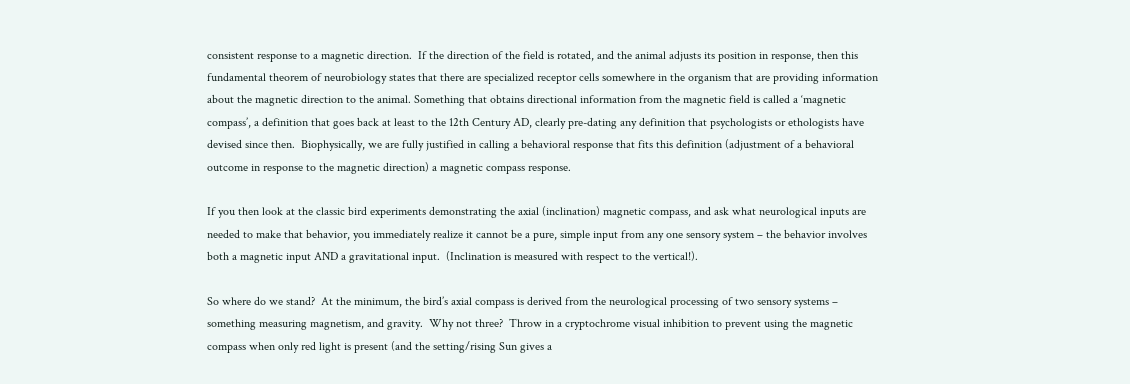consistent response to a magnetic direction.  If the direction of the field is rotated, and the animal adjusts its position in response, then this fundamental theorem of neurobiology states that there are specialized receptor cells somewhere in the organism that are providing information about the magnetic direction to the animal. Something that obtains directional information from the magnetic field is called a ‘magnetic compass’, a definition that goes back at least to the 12th Century AD, clearly pre-dating any definition that psychologists or ethologists have devised since then.  Biophysically, we are fully justified in calling a behavioral response that fits this definition (adjustment of a behavioral outcome in response to the magnetic direction) a magnetic compass response.

If you then look at the classic bird experiments demonstrating the axial (inclination) magnetic compass, and ask what neurological inputs are needed to make that behavior, you immediately realize it cannot be a pure, simple input from any one sensory system – the behavior involves both a magnetic input AND a gravitational input.  (Inclination is measured with respect to the vertical!).

So where do we stand?  At the minimum, the bird’s axial compass is derived from the neurological processing of two sensory systems – something measuring magnetism, and gravity.  Why not three?  Throw in a cryptochrome visual inhibition to prevent using the magnetic compass when only red light is present (and the setting/rising Sun gives a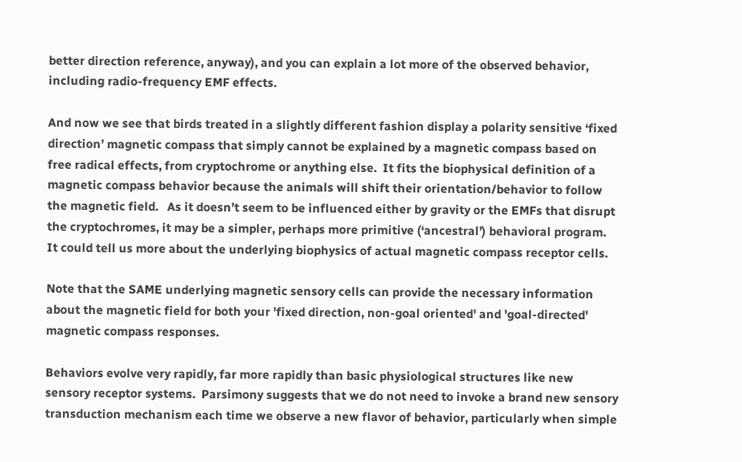better direction reference, anyway), and you can explain a lot more of the observed behavior, including radio-frequency EMF effects.

And now we see that birds treated in a slightly different fashion display a polarity sensitive ‘fixed direction’ magnetic compass that simply cannot be explained by a magnetic compass based on free radical effects, from cryptochrome or anything else.  It fits the biophysical definition of a magnetic compass behavior because the animals will shift their orientation/behavior to follow the magnetic field.   As it doesn’t seem to be influenced either by gravity or the EMFs that disrupt the cryptochromes, it may be a simpler, perhaps more primitive (‘ancestral’) behavioral program.  It could tell us more about the underlying biophysics of actual magnetic compass receptor cells.

Note that the SAME underlying magnetic sensory cells can provide the necessary information about the magnetic field for both your 'fixed direction, non-goal oriented' and 'goal-directed' magnetic compass responses.

Behaviors evolve very rapidly, far more rapidly than basic physiological structures like new sensory receptor systems.  Parsimony suggests that we do not need to invoke a brand new sensory transduction mechanism each time we observe a new flavor of behavior, particularly when simple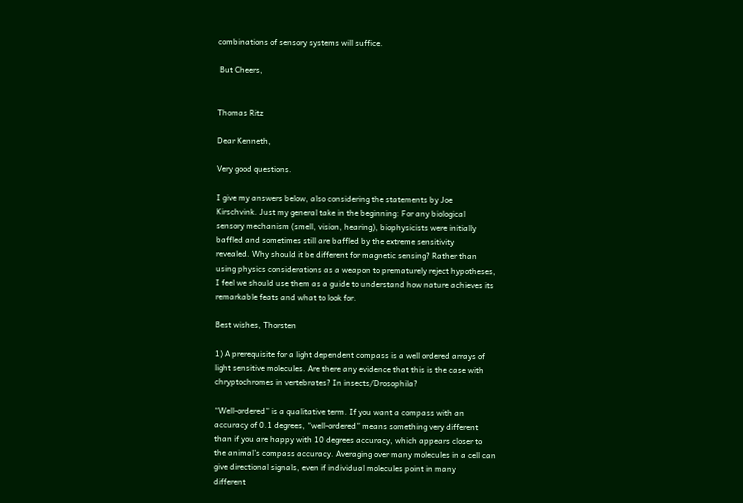combinations of sensory systems will suffice.

 But Cheers,


Thomas Ritz

Dear Kenneth,

Very good questions.

I give my answers below, also considering the statements by Joe
Kirschvink. Just my general take in the beginning: For any biological
sensory mechanism (smell, vision, hearing), biophysicists were initially
baffled and sometimes still are baffled by the extreme sensitivity
revealed. Why should it be different for magnetic sensing? Rather than
using physics considerations as a weapon to prematurely reject hypotheses,
I feel we should use them as a guide to understand how nature achieves its
remarkable feats and what to look for.

Best wishes, Thorsten

1) A prerequisite for a light dependent compass is a well ordered arrays of
light sensitive molecules. Are there any evidence that this is the case with
chryptochromes in vertebrates? In insects/Drosophila?

“Well-ordered” is a qualitative term. If you want a compass with an
accuracy of 0.1 degrees, “well-ordered” means something very different
than if you are happy with 10 degrees accuracy, which appears closer to
the animal’s compass accuracy. Averaging over many molecules in a cell can
give directional signals, even if individual molecules point in many
different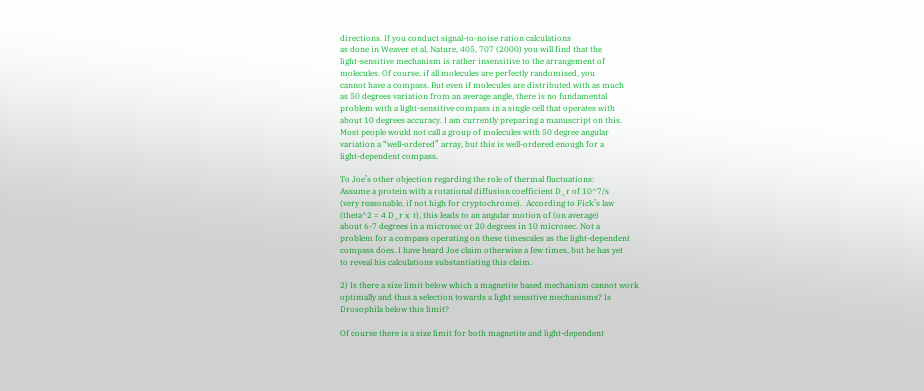directions. If you conduct signal-to-noise ration calculations
as done in Weaver et al, Nature, 405, 707 (2000) you will find that the
light-sensitive mechanism is rather insensitive to the arrangement of
molecules. Of course, if all molecules are perfectly randomised, you
cannot have a compass. But even if molecules are distributed with as much
as 50 degrees variation from an average angle, there is no fundamental
problem with a light-sensitive compass in a single cell that operates with
about 10 degrees accuracy. I am currently preparing a manuscript on this.
Most people would not call a group of molecules with 50 degree angular
variation a “well-ordered” array, but this is well-ordered enough for a
light-dependent compass.

To Joe’s other objection regarding the role of thermal fluctuations:
Assume a protein with a rotational diffusion coefficient D_r of 10^7/s
(very reasonable, if not high for cryptochrome).  According to Fick’s law
(theta^2 = 4 D_r x  t), this leads to an angular motion of (on average)
about 6-7 degrees in a microsec or 20 degrees in 10 microsec. Not a
problem for a compass operating on these timescales as the light-dependent
compass does. I have heard Joe claim otherwise a few times, but he has yet
to reveal his calculations substantiating this claim.

2) Is there a size limit below which a magnetite based mechanism cannot work
optimally and thus a selection towards a light sensitive mechanisms? Is
Drosophila below this limit?

Of course there is a size limit for both magnetite and light-dependent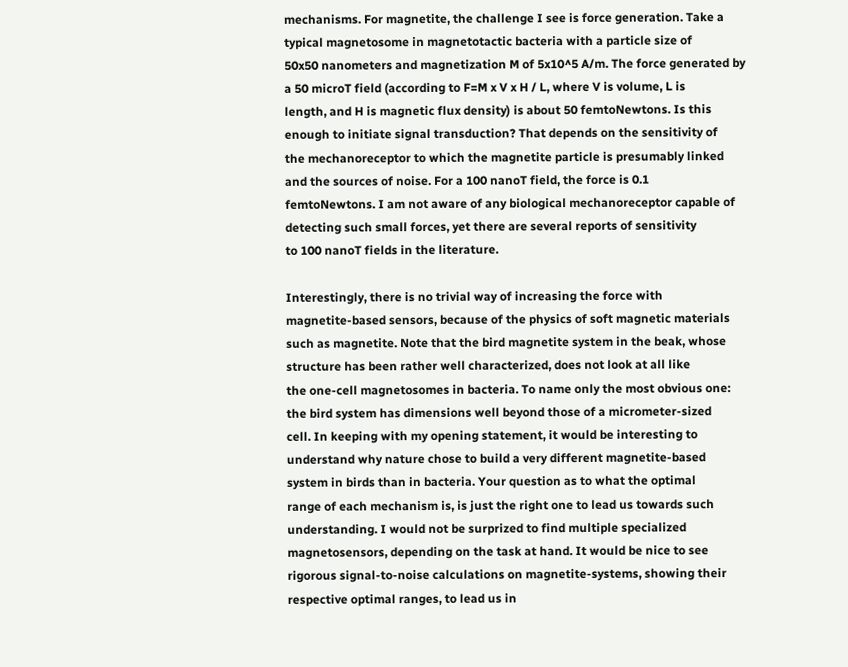mechanisms. For magnetite, the challenge I see is force generation. Take a
typical magnetosome in magnetotactic bacteria with a particle size of
50x50 nanometers and magnetization M of 5x10^5 A/m. The force generated by
a 50 microT field (according to F=M x V x H / L, where V is volume, L is
length, and H is magnetic flux density) is about 50 femtoNewtons. Is this
enough to initiate signal transduction? That depends on the sensitivity of
the mechanoreceptor to which the magnetite particle is presumably linked
and the sources of noise. For a 100 nanoT field, the force is 0.1
femtoNewtons. I am not aware of any biological mechanoreceptor capable of
detecting such small forces, yet there are several reports of sensitivity
to 100 nanoT fields in the literature.

Interestingly, there is no trivial way of increasing the force with
magnetite-based sensors, because of the physics of soft magnetic materials
such as magnetite. Note that the bird magnetite system in the beak, whose
structure has been rather well characterized, does not look at all like
the one-cell magnetosomes in bacteria. To name only the most obvious one:
the bird system has dimensions well beyond those of a micrometer-sized
cell. In keeping with my opening statement, it would be interesting to
understand why nature chose to build a very different magnetite-based
system in birds than in bacteria. Your question as to what the optimal
range of each mechanism is, is just the right one to lead us towards such
understanding. I would not be surprized to find multiple specialized
magnetosensors, depending on the task at hand. It would be nice to see
rigorous signal-to-noise calculations on magnetite-systems, showing their
respective optimal ranges, to lead us in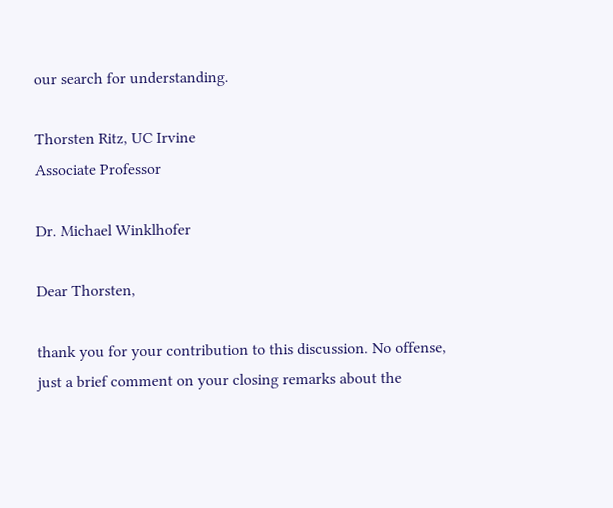our search for understanding.

Thorsten Ritz, UC Irvine
Associate Professor

Dr. Michael Winklhofer

Dear Thorsten,

thank you for your contribution to this discussion. No offense,
just a brief comment on your closing remarks about the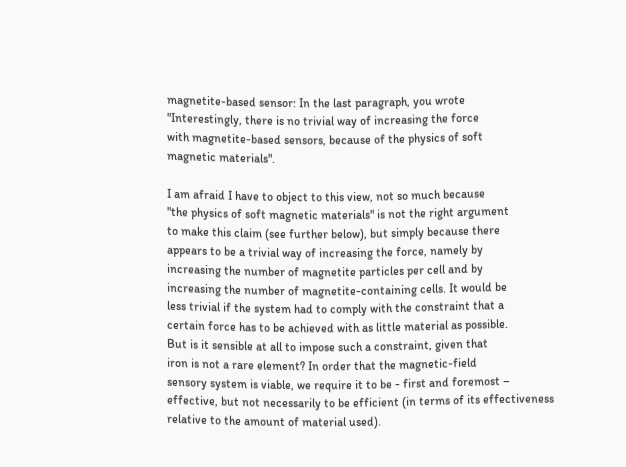magnetite-based sensor: In the last paragraph, you wrote
"Interestingly, there is no trivial way of increasing the force
with magnetite-based sensors, because of the physics of soft
magnetic materials".

I am afraid I have to object to this view, not so much because
"the physics of soft magnetic materials" is not the right argument
to make this claim (see further below), but simply because there
appears to be a trivial way of increasing the force, namely by
increasing the number of magnetite particles per cell and by
increasing the number of magnetite-containing cells. It would be
less trivial if the system had to comply with the constraint that a
certain force has to be achieved with as little material as possible.
But is it sensible at all to impose such a constraint, given that
iron is not a rare element? In order that the magnetic-field
sensory system is viable, we require it to be - first and foremost –
effective, but not necessarily to be efficient (in terms of its effectiveness
relative to the amount of material used).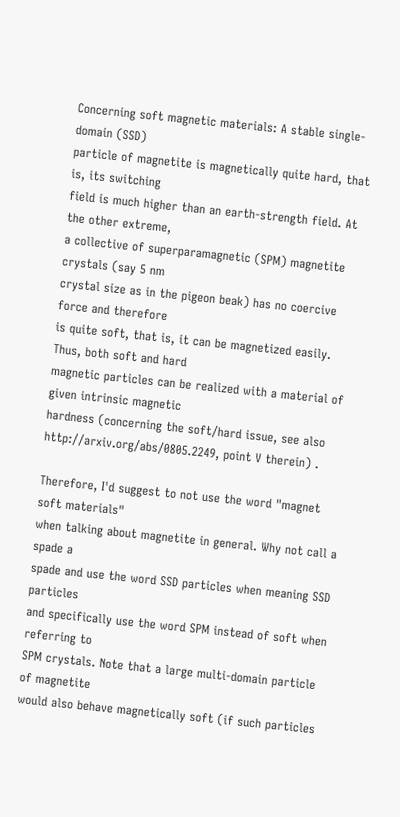Concerning soft magnetic materials: A stable single-domain (SSD)
particle of magnetite is magnetically quite hard, that is, its switching
field is much higher than an earth-strength field. At the other extreme,
a collective of superparamagnetic (SPM) magnetite crystals (say 5 nm
crystal size as in the pigeon beak) has no coercive force and therefore
is quite soft, that is, it can be magnetized easily. Thus, both soft and hard
magnetic particles can be realized with a material of given intrinsic magnetic
hardness (concerning the soft/hard issue, see also
http://arxiv.org/abs/0805.2249, point V therein) .

Therefore, I'd suggest to not use the word "magnet soft materials"
when talking about magnetite in general. Why not call a spade a
spade and use the word SSD particles when meaning SSD particles
and specifically use the word SPM instead of soft when referring to
SPM crystals. Note that a large multi-domain particle of magnetite
would also behave magnetically soft (if such particles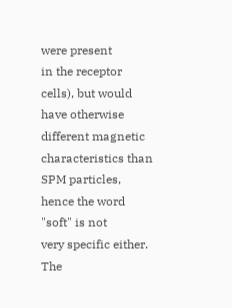were present
in the receptor cells), but would have otherwise different magnetic
characteristics than SPM particles, hence the word "soft" is not
very specific either. The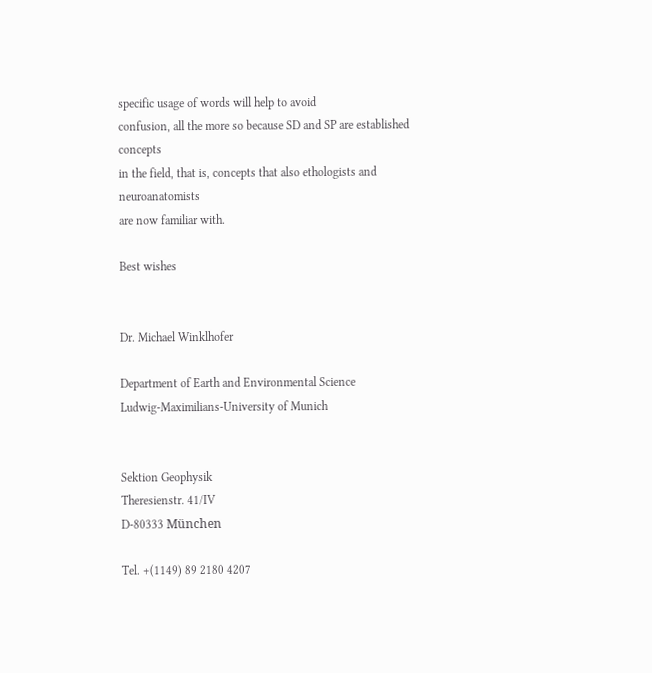specific usage of words will help to avoid
confusion, all the more so because SD and SP are established concepts
in the field, that is, concepts that also ethologists and neuroanatomists
are now familiar with.

Best wishes


Dr. Michael Winklhofer

Department of Earth and Environmental Science
Ludwig-Maximilians-University of Munich


Sektion Geophysik
Theresienstr. 41/IV
D-80333 München

Tel. +(1149) 89 2180 4207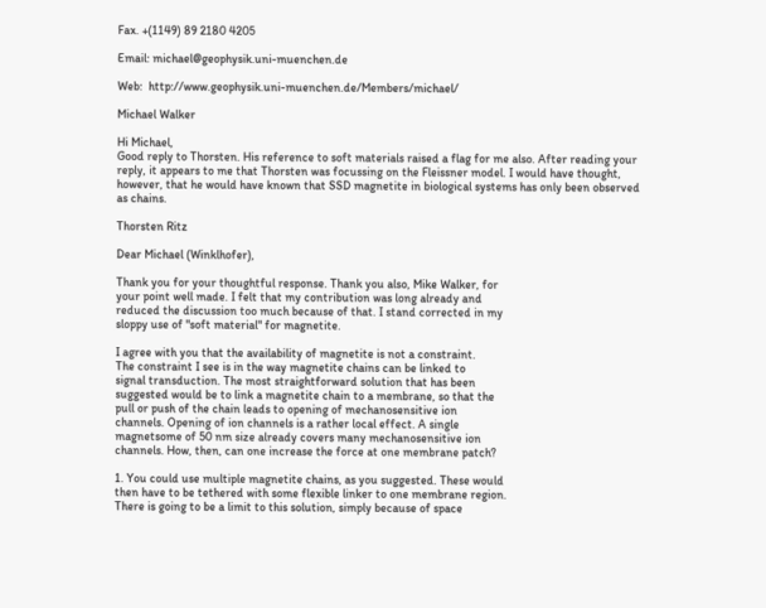Fax. +(1149) 89 2180 4205

Email: michael@geophysik.uni-muenchen.de

Web:  http://www.geophysik.uni-muenchen.de/Members/michael/

Michael Walker

Hi Michael,
Good reply to Thorsten. His reference to soft materials raised a flag for me also. After reading your reply, it appears to me that Thorsten was focussing on the Fleissner model. I would have thought, however, that he would have known that SSD magnetite in biological systems has only been observed as chains.

Thorsten Ritz

Dear Michael (Winklhofer),

Thank you for your thoughtful response. Thank you also, Mike Walker, for
your point well made. I felt that my contribution was long already and
reduced the discussion too much because of that. I stand corrected in my
sloppy use of "soft material" for magnetite.

I agree with you that the availability of magnetite is not a constraint.
The constraint I see is in the way magnetite chains can be linked to
signal transduction. The most straightforward solution that has been
suggested would be to link a magnetite chain to a membrane, so that the
pull or push of the chain leads to opening of mechanosensitive ion
channels. Opening of ion channels is a rather local effect. A single
magnetsome of 50 nm size already covers many mechanosensitive ion
channels. How, then, can one increase the force at one membrane patch?

1. You could use multiple magnetite chains, as you suggested. These would
then have to be tethered with some flexible linker to one membrane region.
There is going to be a limit to this solution, simply because of space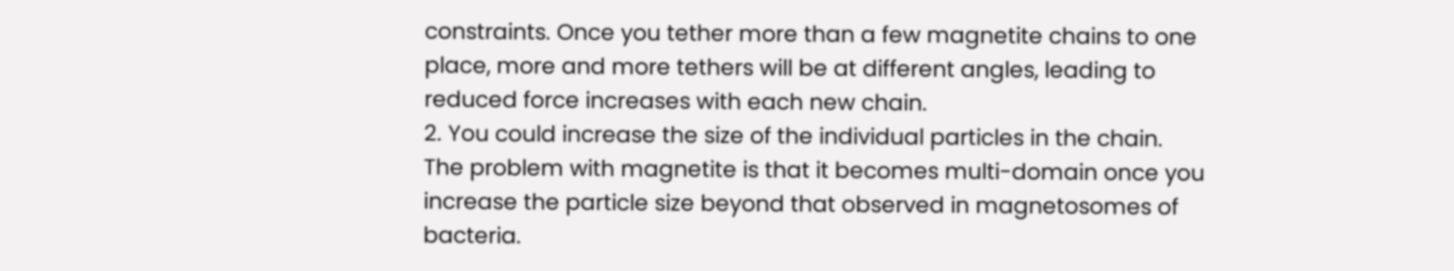constraints. Once you tether more than a few magnetite chains to one
place, more and more tethers will be at different angles, leading to
reduced force increases with each new chain.
2. You could increase the size of the individual particles in the chain.
The problem with magnetite is that it becomes multi-domain once you
increase the particle size beyond that observed in magnetosomes of
bacteria.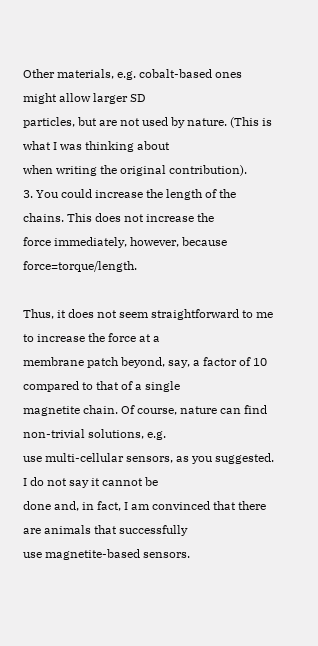Other materials, e.g. cobalt-based ones might allow larger SD
particles, but are not used by nature. (This is what I was thinking about
when writing the original contribution).
3. You could increase the length of the chains. This does not increase the
force immediately, however, because force=torque/length.

Thus, it does not seem straightforward to me to increase the force at a
membrane patch beyond, say, a factor of 10 compared to that of a single
magnetite chain. Of course, nature can find non-trivial solutions, e.g.
use multi-cellular sensors, as you suggested. I do not say it cannot be
done and, in fact, I am convinced that there are animals that successfully
use magnetite-based sensors.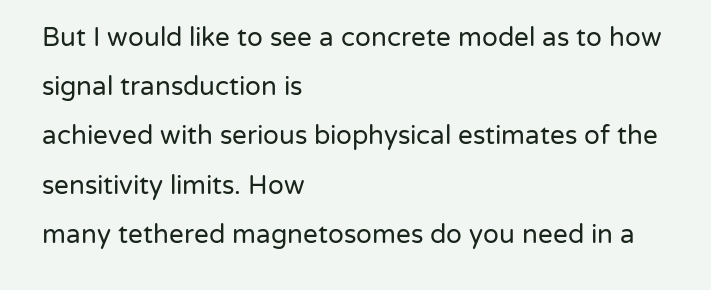But I would like to see a concrete model as to how signal transduction is
achieved with serious biophysical estimates of the sensitivity limits. How
many tethered magnetosomes do you need in a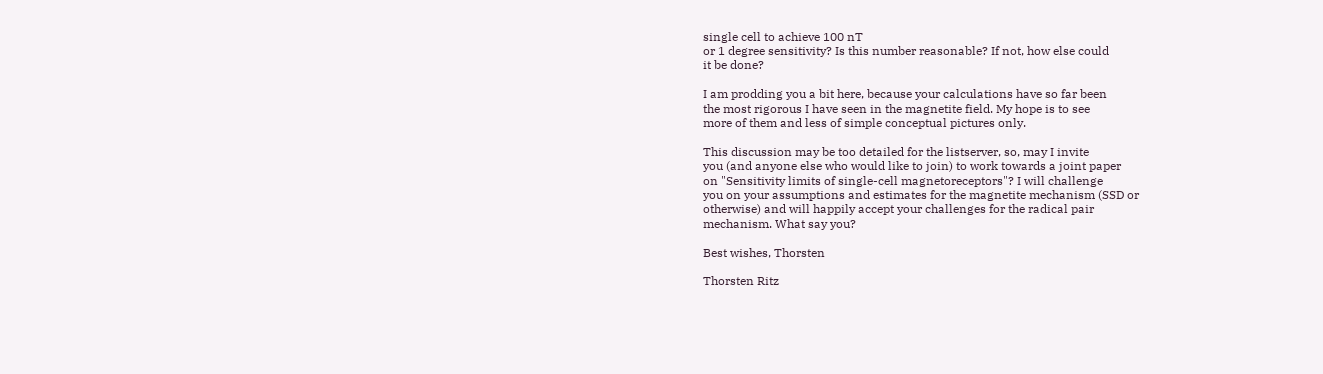single cell to achieve 100 nT
or 1 degree sensitivity? Is this number reasonable? If not, how else could
it be done?

I am prodding you a bit here, because your calculations have so far been
the most rigorous I have seen in the magnetite field. My hope is to see
more of them and less of simple conceptual pictures only.

This discussion may be too detailed for the listserver, so, may I invite
you (and anyone else who would like to join) to work towards a joint paper
on "Sensitivity limits of single-cell magnetoreceptors"? I will challenge
you on your assumptions and estimates for the magnetite mechanism (SSD or
otherwise) and will happily accept your challenges for the radical pair
mechanism. What say you?

Best wishes, Thorsten

Thorsten Ritz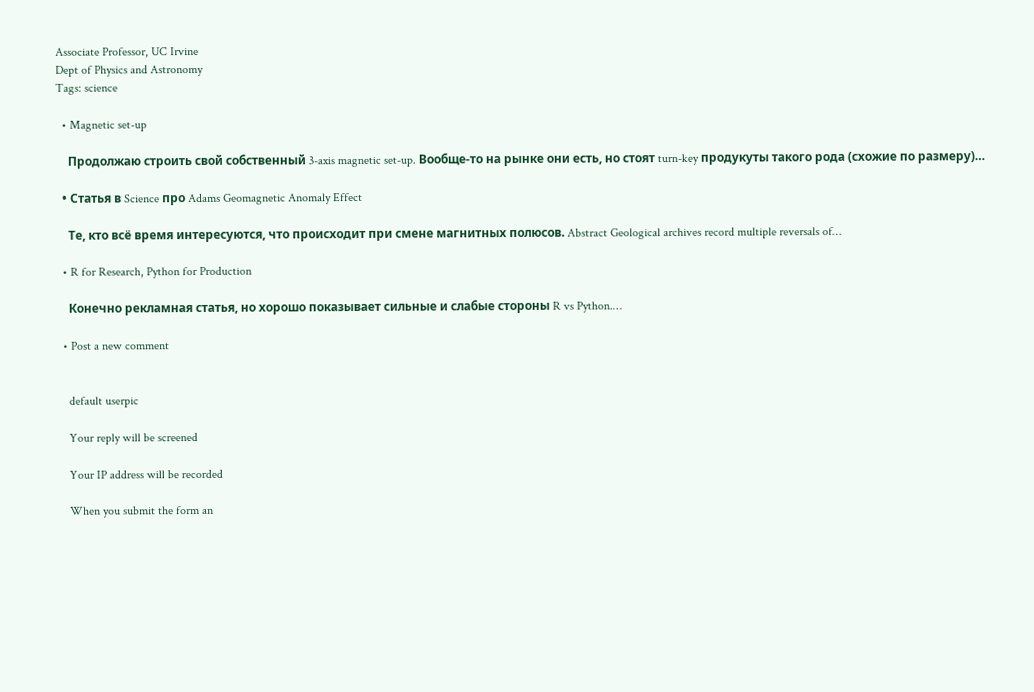Associate Professor, UC Irvine
Dept of Physics and Astronomy
Tags: science

  • Magnetic set-up

    Продолжаю строить свой собственный 3-axis magnetic set-up. Вообще-то на рынке они есть, но стоят turn-key продукуты такого рода (схожие по размеру)…

  • Статья в Science про Adams Geomagnetic Anomaly Effect

    Те, кто всё время интересуются, что происходит при смене магнитных полюсов. Abstract Geological archives record multiple reversals of…

  • R for Research, Python for Production

    Конечно рекламная статья, но хорошо показывает сильные и слабые стороны R vs Python.…

  • Post a new comment


    default userpic

    Your reply will be screened

    Your IP address will be recorded

    When you submit the form an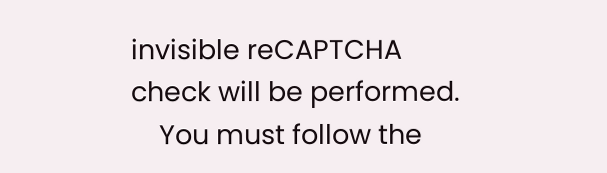invisible reCAPTCHA check will be performed.
    You must follow the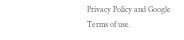Privacy Policy and Google Terms of use.